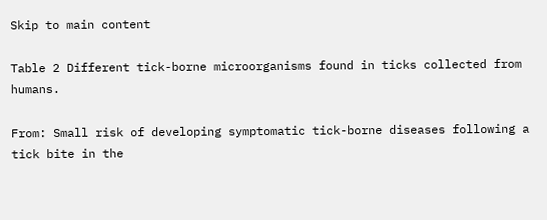Skip to main content

Table 2 Different tick-borne microorganisms found in ticks collected from humans.

From: Small risk of developing symptomatic tick-borne diseases following a tick bite in the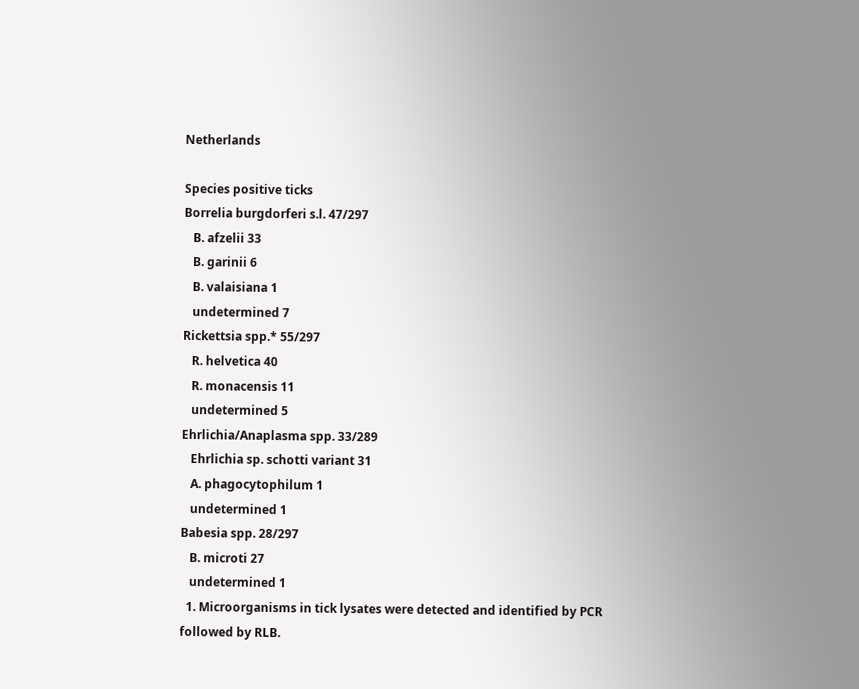Netherlands

Species positive ticks
Borrelia burgdorferi s.l. 47/297
   B. afzelii 33
   B. garinii 6
   B. valaisiana 1
   undetermined 7
Rickettsia spp.* 55/297
   R. helvetica 40
   R. monacensis 11
   undetermined 5
Ehrlichia/Anaplasma spp. 33/289
   Ehrlichia sp. schotti variant 31
   A. phagocytophilum 1
   undetermined 1
Babesia spp. 28/297
   B. microti 27
   undetermined 1
  1. Microorganisms in tick lysates were detected and identified by PCR followed by RLB.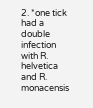2. *one tick had a double infection with R. helvetica and R. monacensis